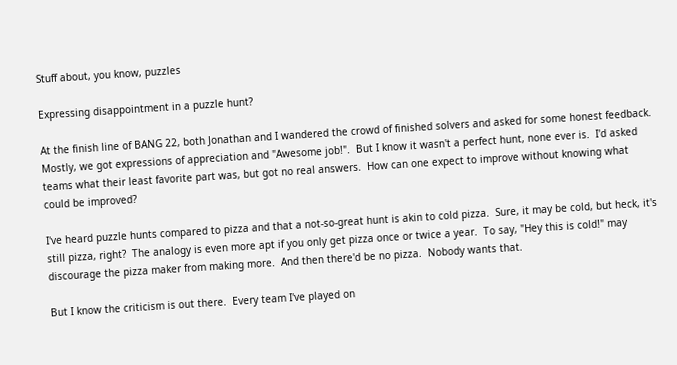Stuff about, you know, puzzles

Expressing disappointment in a puzzle hunt?

At the finish line of BANG 22, both Jonathan and I wandered the crowd of finished solvers and asked for some honest feedback.  Mostly, we got expressions of appreciation and "Awesome job!".  But I know it wasn't a perfect hunt, none ever is.  I'd asked teams what their least favorite part was, but got no real answers.  How can one expect to improve without knowing what could be improved?

I've heard puzzle hunts compared to pizza and that a not-so-great hunt is akin to cold pizza.  Sure, it may be cold, but heck, it's still pizza, right?  The analogy is even more apt if you only get pizza once or twice a year.  To say, "Hey this is cold!" may discourage the pizza maker from making more.  And then there'd be no pizza.  Nobody wants that.

But I know the criticism is out there.  Every team I've played on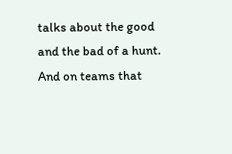talks about the good and the bad of a hunt.  And on teams that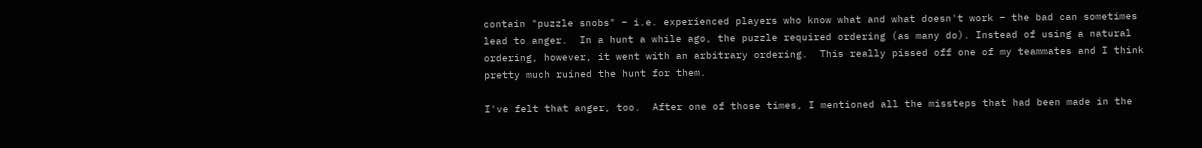contain "puzzle snobs" – i.e. experienced players who know what and what doesn't work – the bad can sometimes lead to anger.  In a hunt a while ago, the puzzle required ordering (as many do). Instead of using a natural ordering, however, it went with an arbitrary ordering.  This really pissed off one of my teammates and I think pretty much ruined the hunt for them.

I've felt that anger, too.  After one of those times, I mentioned all the missteps that had been made in the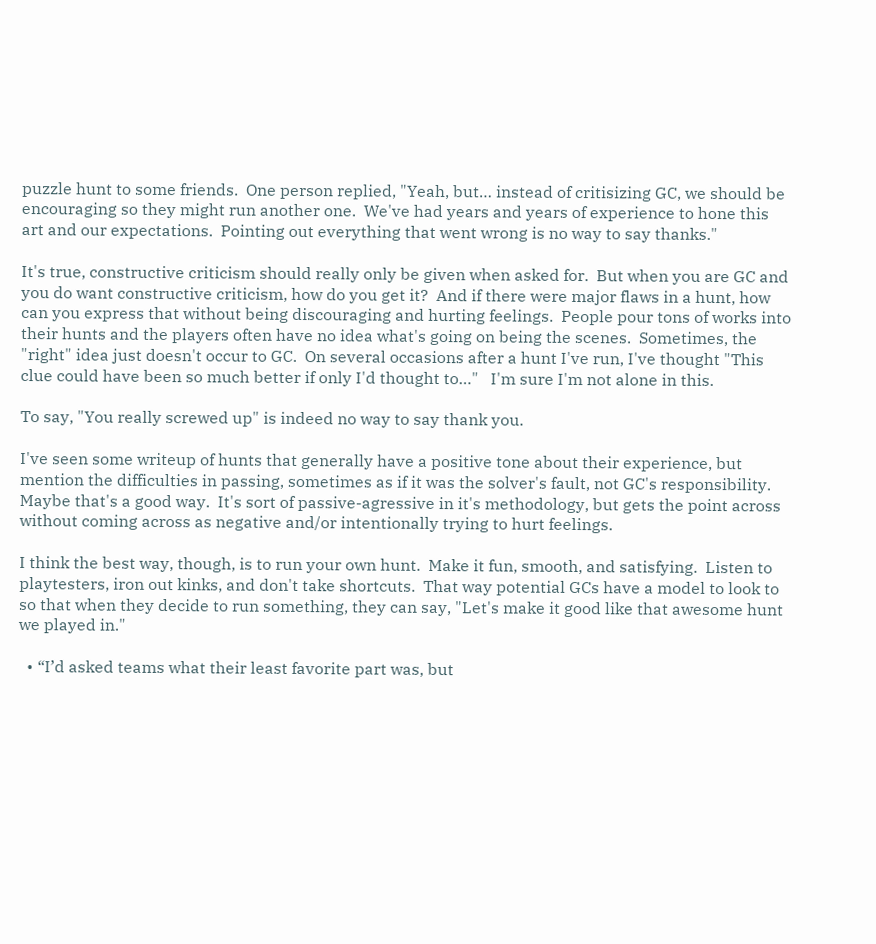puzzle hunt to some friends.  One person replied, "Yeah, but… instead of critisizing GC, we should be encouraging so they might run another one.  We've had years and years of experience to hone this art and our expectations.  Pointing out everything that went wrong is no way to say thanks."

It's true, constructive criticism should really only be given when asked for.  But when you are GC and you do want constructive criticism, how do you get it?  And if there were major flaws in a hunt, how can you express that without being discouraging and hurting feelings.  People pour tons of works into their hunts and the players often have no idea what's going on being the scenes.  Sometimes, the "right" idea just doesn't occur to GC.  On several occasions after a hunt I've run, I've thought "This clue could have been so much better if only I'd thought to…"   I'm sure I'm not alone in this.

To say, "You really screwed up" is indeed no way to say thank you.

I've seen some writeup of hunts that generally have a positive tone about their experience, but mention the difficulties in passing, sometimes as if it was the solver's fault, not GC's responsibility.  Maybe that's a good way.  It's sort of passive-agressive in it's methodology, but gets the point across without coming across as negative and/or intentionally trying to hurt feelings.

I think the best way, though, is to run your own hunt.  Make it fun, smooth, and satisfying.  Listen to playtesters, iron out kinks, and don't take shortcuts.  That way potential GCs have a model to look to so that when they decide to run something, they can say, "Let's make it good like that awesome hunt we played in."

  • “I’d asked teams what their least favorite part was, but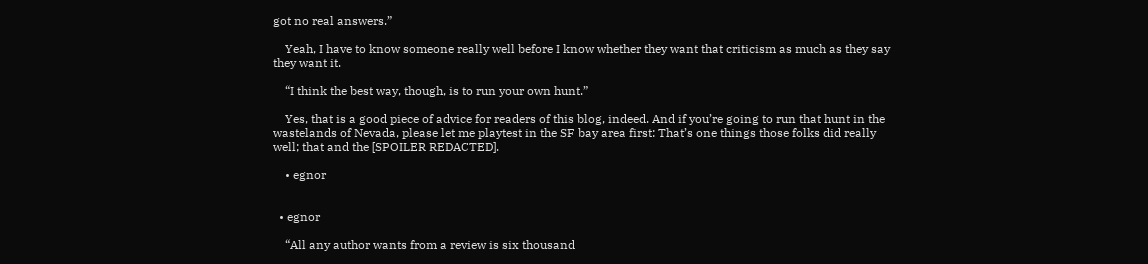got no real answers.”

    Yeah, I have to know someone really well before I know whether they want that criticism as much as they say they want it.

    “I think the best way, though, is to run your own hunt.”

    Yes, that is a good piece of advice for readers of this blog, indeed. And if you’re going to run that hunt in the wastelands of Nevada, please let me playtest in the SF bay area first: That’s one things those folks did really well; that and the [SPOILER REDACTED].

    • egnor


  • egnor

    “All any author wants from a review is six thousand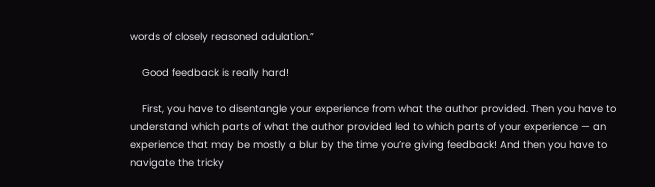words of closely reasoned adulation.”

    Good feedback is really hard!

    First, you have to disentangle your experience from what the author provided. Then you have to understand which parts of what the author provided led to which parts of your experience — an experience that may be mostly a blur by the time you’re giving feedback! And then you have to navigate the tricky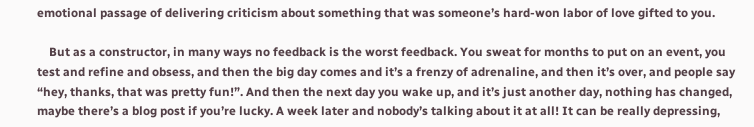emotional passage of delivering criticism about something that was someone’s hard-won labor of love gifted to you.

    But as a constructor, in many ways no feedback is the worst feedback. You sweat for months to put on an event, you test and refine and obsess, and then the big day comes and it’s a frenzy of adrenaline, and then it’s over, and people say “hey, thanks, that was pretty fun!”. And then the next day you wake up, and it’s just another day, nothing has changed, maybe there’s a blog post if you’re lucky. A week later and nobody’s talking about it at all! It can be really depressing,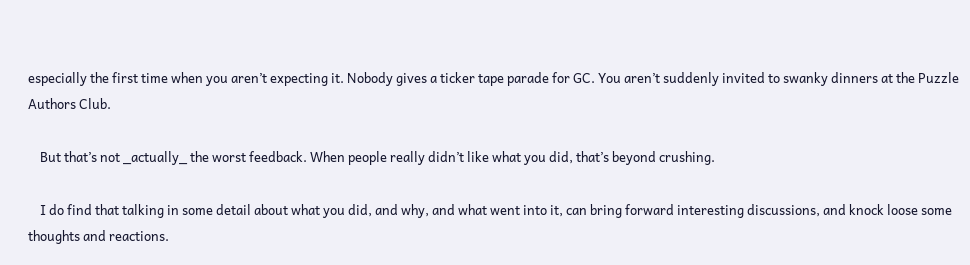especially the first time when you aren’t expecting it. Nobody gives a ticker tape parade for GC. You aren’t suddenly invited to swanky dinners at the Puzzle Authors Club.

    But that’s not _actually_ the worst feedback. When people really didn’t like what you did, that’s beyond crushing.

    I do find that talking in some detail about what you did, and why, and what went into it, can bring forward interesting discussions, and knock loose some thoughts and reactions.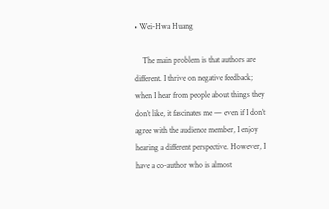• Wei-Hwa Huang

    The main problem is that authors are different. I thrive on negative feedback; when I hear from people about things they don’t like, it fascinates me — even if I don’t agree with the audience member, I enjoy hearing a different perspective. However, I have a co-author who is almost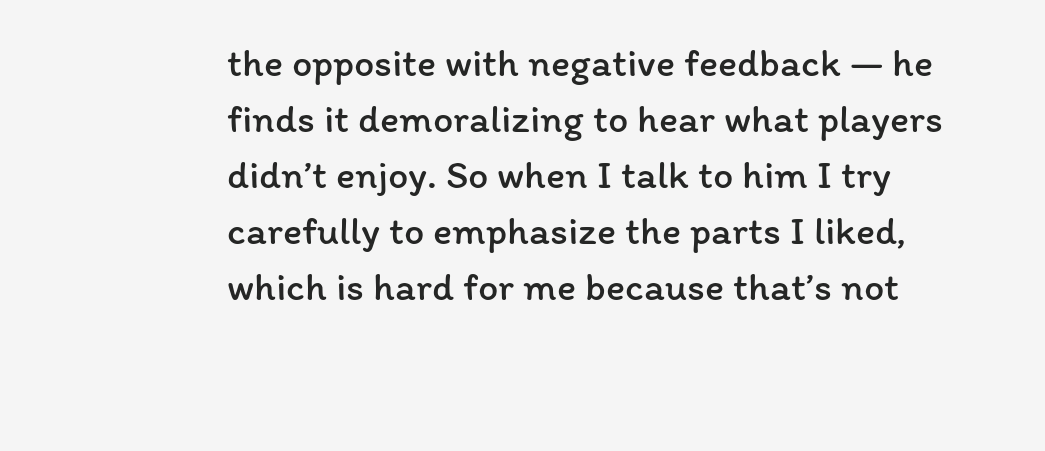the opposite with negative feedback — he finds it demoralizing to hear what players didn’t enjoy. So when I talk to him I try carefully to emphasize the parts I liked, which is hard for me because that’s not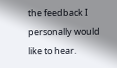the feedback I personally would like to hear.